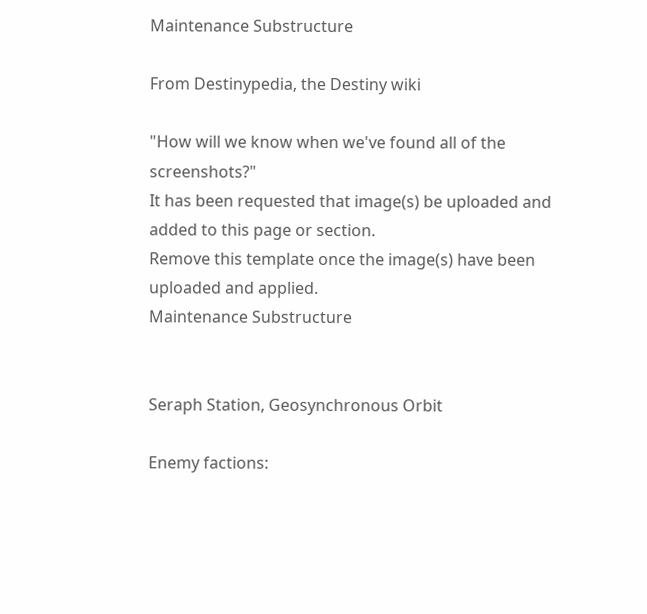Maintenance Substructure

From Destinypedia, the Destiny wiki

"How will we know when we've found all of the screenshots?"
It has been requested that image(s) be uploaded and added to this page or section.
Remove this template once the image(s) have been uploaded and applied.
Maintenance Substructure


Seraph Station, Geosynchronous Orbit

Enemy factions: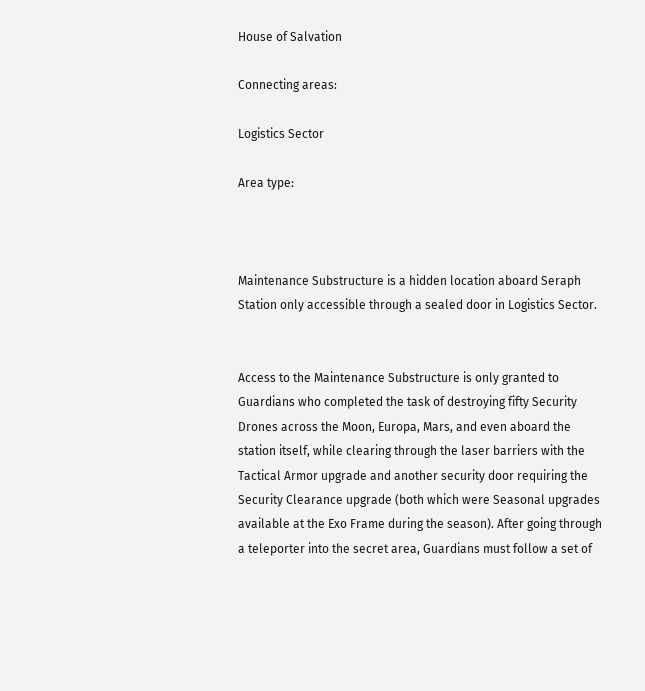House of Salvation

Connecting areas:

Logistics Sector

Area type:



Maintenance Substructure is a hidden location aboard Seraph Station only accessible through a sealed door in Logistics Sector.


Access to the Maintenance Substructure is only granted to Guardians who completed the task of destroying fifty Security Drones across the Moon, Europa, Mars, and even aboard the station itself, while clearing through the laser barriers with the Tactical Armor upgrade and another security door requiring the Security Clearance upgrade (both which were Seasonal upgrades available at the Exo Frame during the season). After going through a teleporter into the secret area, Guardians must follow a set of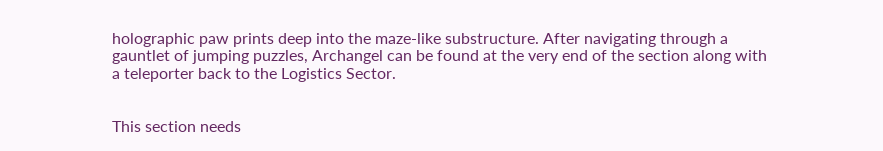holographic paw prints deep into the maze-like substructure. After navigating through a gauntlet of jumping puzzles, Archangel can be found at the very end of the section along with a teleporter back to the Logistics Sector.


This section needs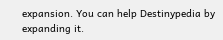expansion. You can help Destinypedia by expanding it.